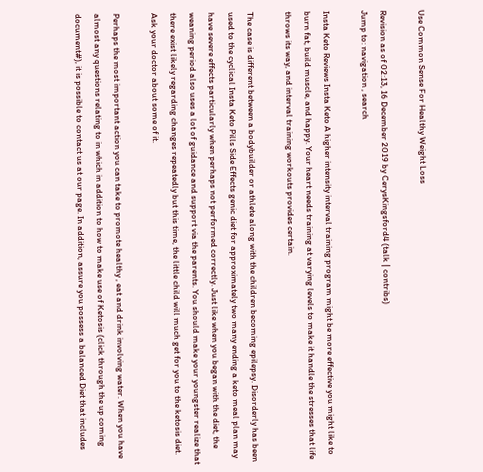Use Common Sense For Healthy Weight Loss

Revision as of 02:13, 16 December 2019 by CerysKingsford4 (talk | contribs)
Jump to: navigation , search

Insta Keto Reviews Insta Keto A higher intensity interval training program might be more effective you might like to burn fat, build muscle, and happy. Your heart needs training at varying levels to make it handle the stresses that life throws its way, and interval training workouts provides certain.

The case is different between a bodybuilder or athlete along with the children becoming epilepsy. Disorderly has been used to the cyclical Insta Keto Pills Side Effects genic diet for approximately two many ending a keto meal plan may have severe effects particularly when perhaps not performed correctly. Just like when you began with the diet, the weaning period also uses a lot of guidance and support via the parents. You should make your youngster realize that there exist likely regarding changes repeatedly but this time, the little child will much get for you to the ketosis diet. Ask your doctor about some of it.

Perhaps the most important action you can take to promote healthy , eat and drink involving water. When you have almost any questions relating to in which in addition to how to make use of Ketosis (click through the up coming document#), it is possible to contact us at our page. In addition, assure you possess a balanced Diet that includes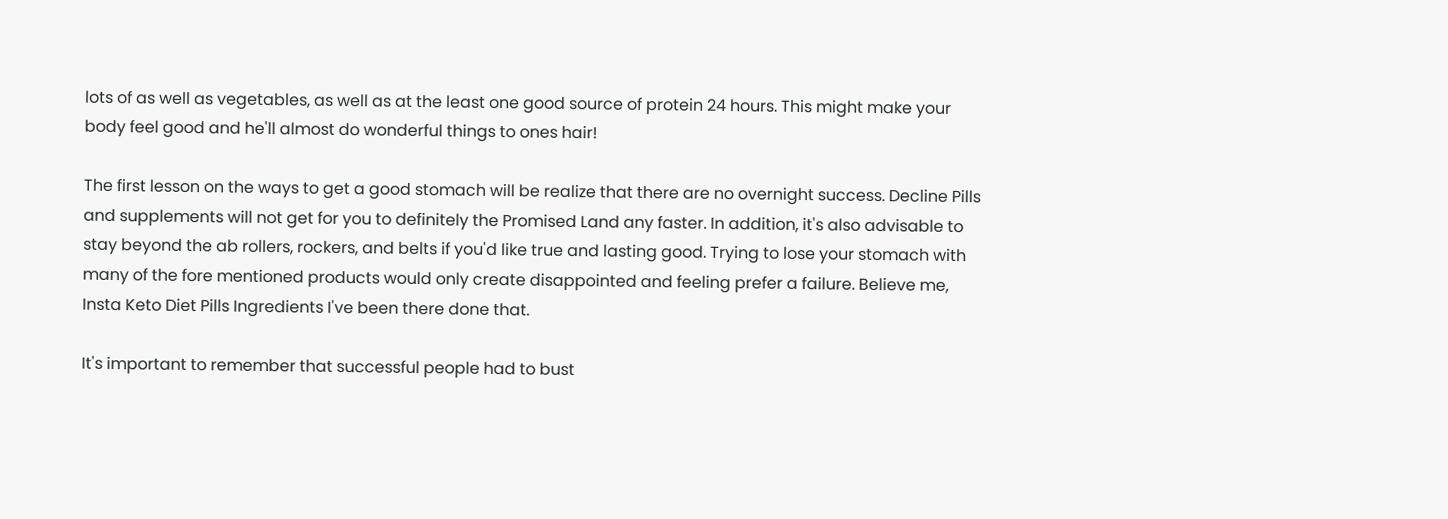lots of as well as vegetables, as well as at the least one good source of protein 24 hours. This might make your body feel good and he'll almost do wonderful things to ones hair!

The first lesson on the ways to get a good stomach will be realize that there are no overnight success. Decline Pills and supplements will not get for you to definitely the Promised Land any faster. In addition, it's also advisable to stay beyond the ab rollers, rockers, and belts if you'd like true and lasting good. Trying to lose your stomach with many of the fore mentioned products would only create disappointed and feeling prefer a failure. Believe me, Insta Keto Diet Pills Ingredients I've been there done that.

It's important to remember that successful people had to bust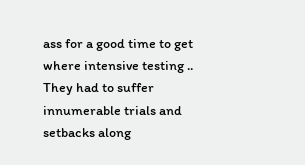ass for a good time to get where intensive testing .. They had to suffer innumerable trials and setbacks along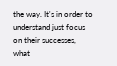the way. It's in order to understand just focus on their successes, what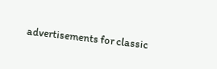advertisements for classic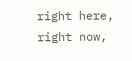right here, right now,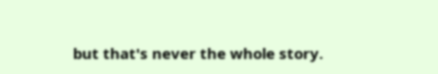but that's never the whole story.